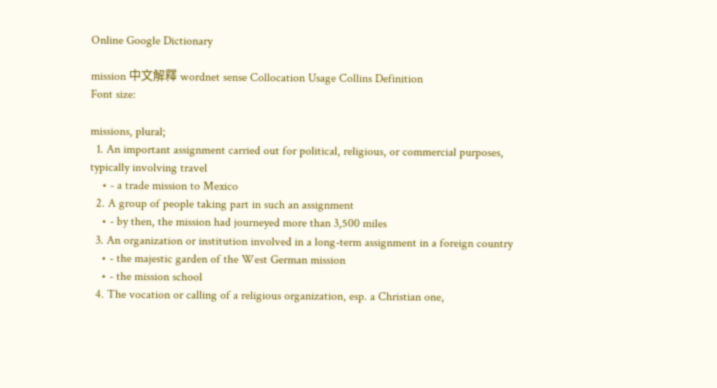Online Google Dictionary

mission 中文解釋 wordnet sense Collocation Usage Collins Definition
Font size:

missions, plural;
  1. An important assignment carried out for political, religious, or commercial purposes, typically involving travel
    • - a trade mission to Mexico
  2. A group of people taking part in such an assignment
    • - by then, the mission had journeyed more than 3,500 miles
  3. An organization or institution involved in a long-term assignment in a foreign country
    • - the majestic garden of the West German mission
    • - the mission school
  4. The vocation or calling of a religious organization, esp. a Christian one,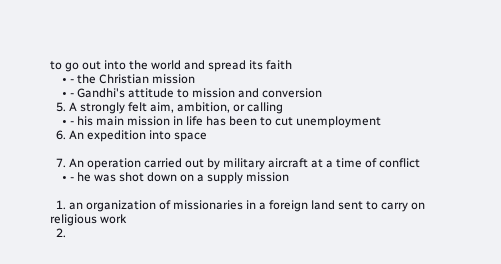to go out into the world and spread its faith
    • - the Christian mission
    • - Gandhi's attitude to mission and conversion
  5. A strongly felt aim, ambition, or calling
    • - his main mission in life has been to cut unemployment
  6. An expedition into space

  7. An operation carried out by military aircraft at a time of conflict
    • - he was shot down on a supply mission

  1. an organization of missionaries in a foreign land sent to carry on religious work
  2.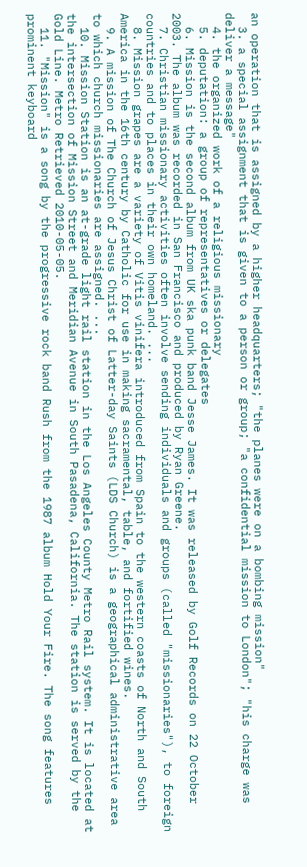an operation that is assigned by a higher headquarters; "the planes were on a bombing mission"
  3. a special assignment that is given to a person or group; "a confidential mission to London"; "his charge was deliver a message"
  4. the organized work of a religious missionary
  5. deputation: a group of representatives or delegates
  6. Mission is the second album from UK ska punk band Jesse James. It was released by Golf Records on 22 October 2003. The album was recorded in San Francisco and produced by Ryan Greene.
  7. Christian missionary activities often involve sending individuals and groups (called "missionaries"), to foreign countries and to places in their own homeland. ...
  8. Mission grapes are a variety of Vitis vinifera introduced from Spain to the western coasts of North and South America in the 16th century by Catholic for use in making sacramental, table, and fortified wines.
  9. A mission of The Church of Jesus Christ of Latter-day Saints (LDS Church) is a geographical administrative area to which church missionaries are assigned. ...
  10. Mission Station is an at-grade light rail station in the Los Angeles County Metro Rail system. It is located at the intersection of Mission Street and Meridian Avenue in South Pasadena, California. The station is served by the Gold Line. Metro Retrieved 2010-05-05.
  11. "Mission" is a song by the progressive rock band Rush from the 1987 album Hold Your Fire. The song features prominent keyboard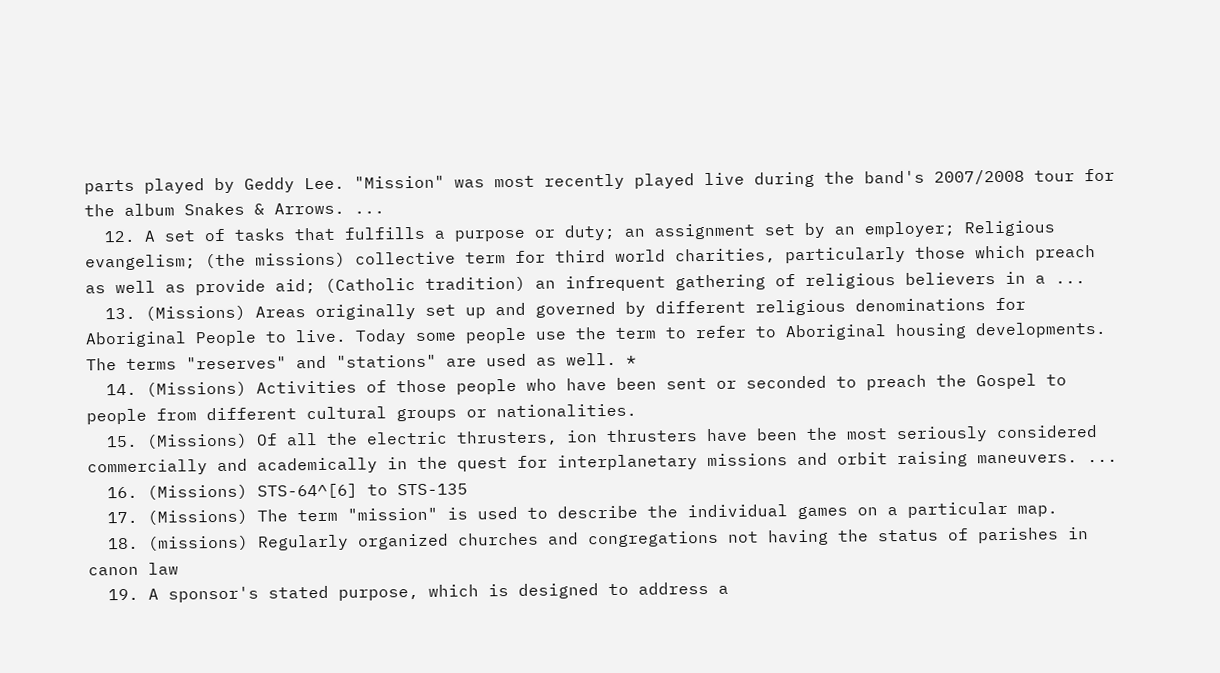parts played by Geddy Lee. "Mission" was most recently played live during the band's 2007/2008 tour for the album Snakes & Arrows. ...
  12. A set of tasks that fulfills a purpose or duty; an assignment set by an employer; Religious evangelism; (the missions) collective term for third world charities, particularly those which preach as well as provide aid; (Catholic tradition) an infrequent gathering of religious believers in a ...
  13. (Missions) Areas originally set up and governed by different religious denominations for Aboriginal People to live. Today some people use the term to refer to Aboriginal housing developments. The terms "reserves" and "stations" are used as well. *
  14. (Missions) Activities of those people who have been sent or seconded to preach the Gospel to people from different cultural groups or nationalities.
  15. (Missions) Of all the electric thrusters, ion thrusters have been the most seriously considered commercially and academically in the quest for interplanetary missions and orbit raising maneuvers. ...
  16. (Missions) STS-64^[6] to STS-135
  17. (Missions) The term "mission" is used to describe the individual games on a particular map.
  18. (missions) Regularly organized churches and congregations not having the status of parishes in canon law
  19. A sponsor's stated purpose, which is designed to address a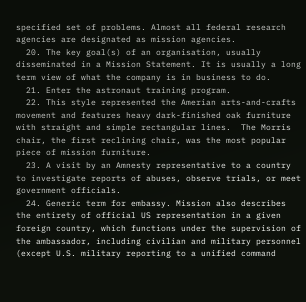specified set of problems. Almost all federal research agencies are designated as mission agencies.
  20. The key goal(s) of an organisation, usually disseminated in a Mission Statement. It is usually a long term view of what the company is in business to do.
  21. Enter the astronaut training program.
  22. This style represented the Amerian arts-and-crafts movement and features heavy dark-finished oak furniture with straight and simple rectangular lines.  The Morris chair, the first reclining chair, was the most popular piece of mission furniture.
  23. A visit by an Amnesty representative to a country to investigate reports of abuses, observe trials, or meet government officials.
  24. Generic term for embassy. Mission also describes the entirety of official US representation in a given foreign country, which functions under the supervision of the ambassador, including civilian and military personnel (except U.S. military reporting to a unified command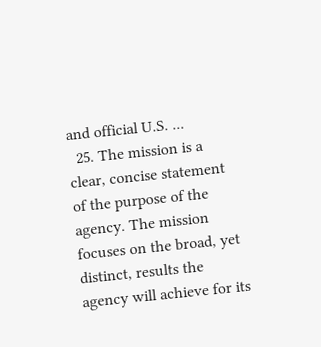and official U.S. ...
  25. The mission is a clear, concise statement of the purpose of the agency. The mission focuses on the broad, yet distinct, results the agency will achieve for its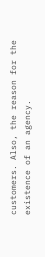customers. Also, the reason for the existence of an agency.